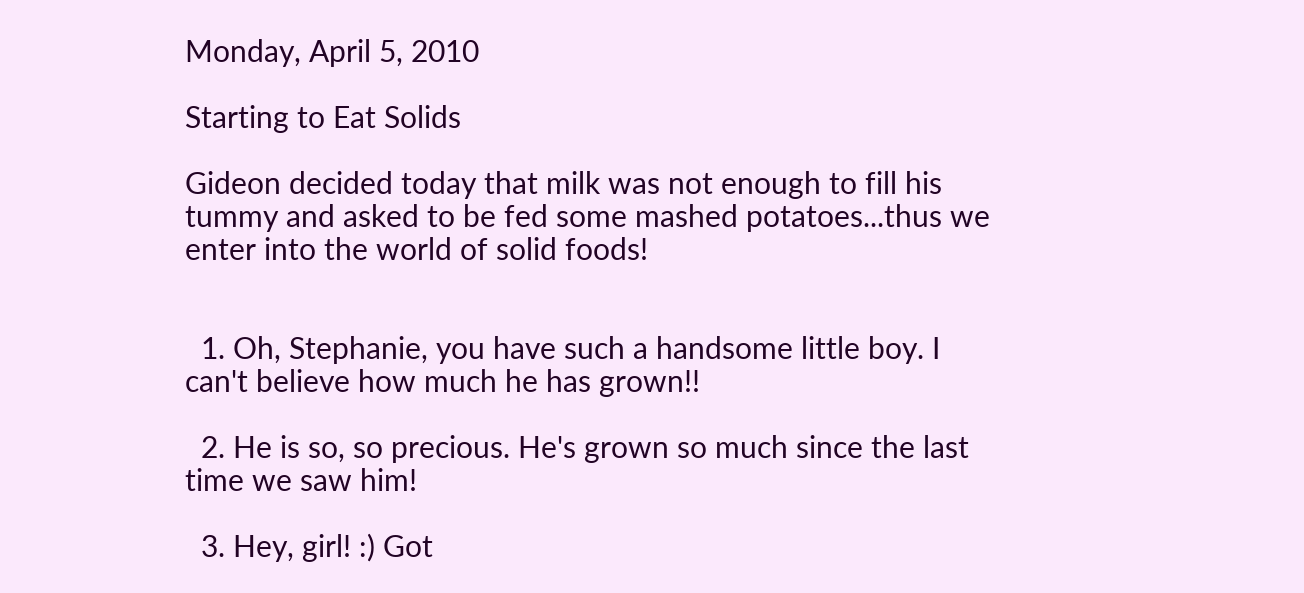Monday, April 5, 2010

Starting to Eat Solids

Gideon decided today that milk was not enough to fill his tummy and asked to be fed some mashed potatoes...thus we enter into the world of solid foods!


  1. Oh, Stephanie, you have such a handsome little boy. I can't believe how much he has grown!!

  2. He is so, so precious. He's grown so much since the last time we saw him!

  3. Hey, girl! :) Got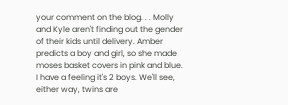your comment on the blog. . . Molly and Kyle aren't finding out the gender of their kids until delivery. Amber predicts a boy and girl, so she made moses basket covers in pink and blue. I have a feeling it's 2 boys. We'll see, either way, twins are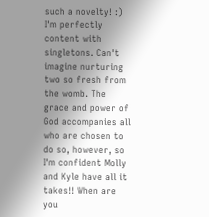such a novelty! :) I'm perfectly content with singletons. Can't imagine nurturing two so fresh from the womb. The grace and power of God accompanies all who are chosen to do so, however, so I'm confident Molly and Kyle have all it takes!! When are you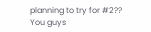planning to try for #2?? You guys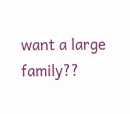want a large family??